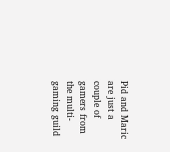Pid and Maric are just a couple of gamers from the multi-gaming guild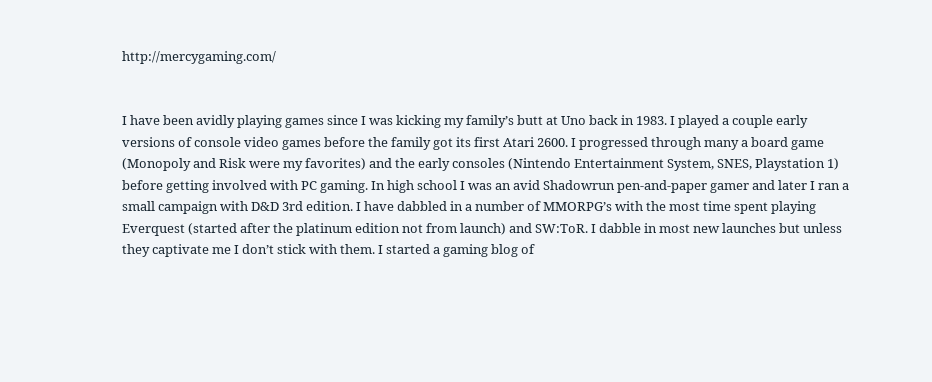http://mercygaming.com/


I have been avidly playing games since I was kicking my family’s butt at Uno back in 1983. I played a couple early versions of console video games before the family got its first Atari 2600. I progressed through many a board game (Monopoly and Risk were my favorites) and the early consoles (Nintendo Entertainment System, SNES, Playstation 1) before getting involved with PC gaming. In high school I was an avid Shadowrun pen-and-paper gamer and later I ran a small campaign with D&D 3rd edition. I have dabbled in a number of MMORPG’s with the most time spent playing Everquest (started after the platinum edition not from launch) and SW:ToR. I dabble in most new launches but unless they captivate me I don’t stick with them. I started a gaming blog of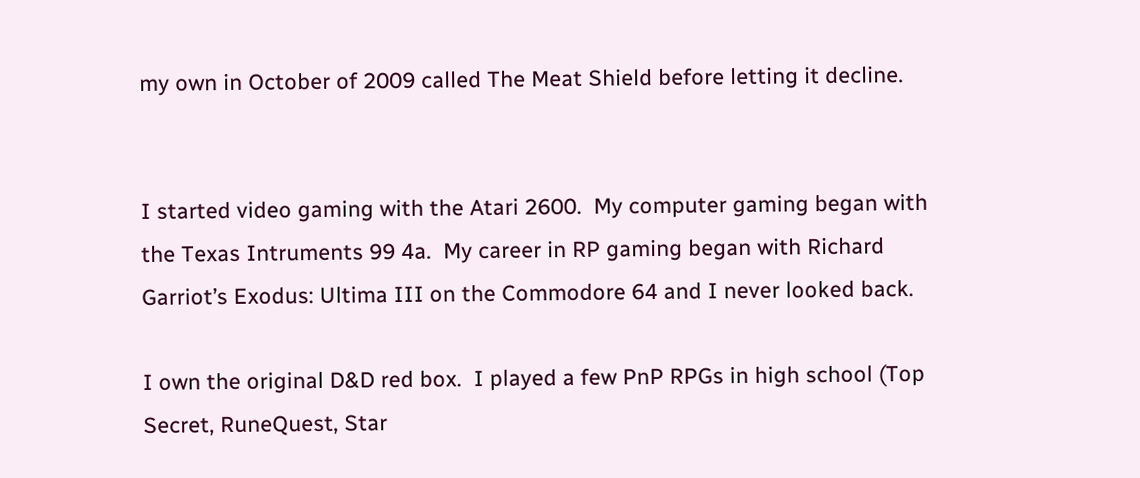my own in October of 2009 called The Meat Shield before letting it decline.


I started video gaming with the Atari 2600.  My computer gaming began with the Texas Intruments 99 4a.  My career in RP gaming began with Richard Garriot’s Exodus: Ultima III on the Commodore 64 and I never looked back.

I own the original D&D red box.  I played a few PnP RPGs in high school (Top Secret, RuneQuest, Star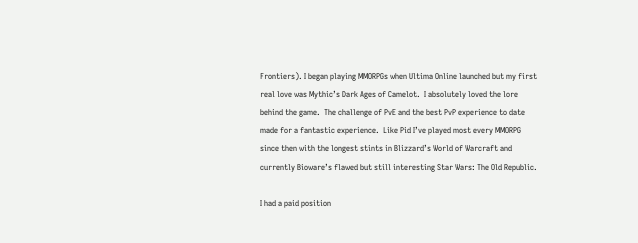Frontiers). I began playing MMORPGs when Ultima Online launched but my first real love was Mythic’s Dark Ages of Camelot.  I absolutely loved the lore behind the game.  The challenge of PvE and the best PvP experience to date made for a fantastic experience.  Like Pid I’ve played most every MMORPG since then with the longest stints in Blizzard’s World of Warcraft and currently Bioware’s flawed but still interesting Star Wars: The Old Republic.

I had a paid position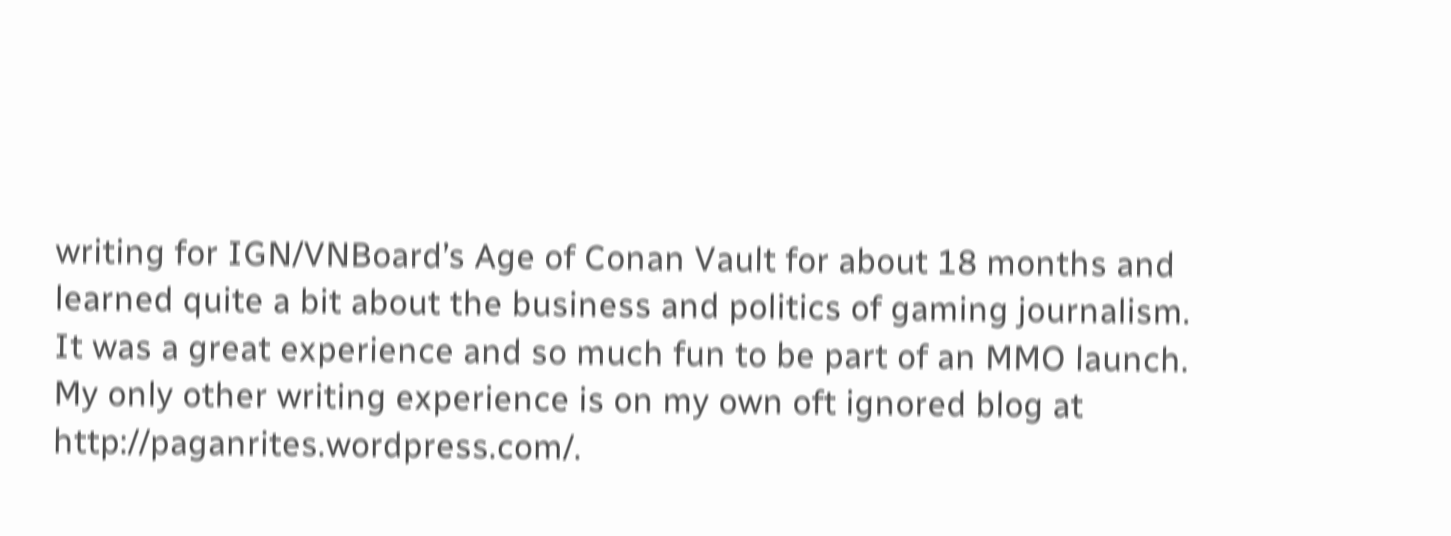writing for IGN/VNBoard’s Age of Conan Vault for about 18 months and learned quite a bit about the business and politics of gaming journalism.  It was a great experience and so much fun to be part of an MMO launch.  My only other writing experience is on my own oft ignored blog at http://paganrites.wordpress.com/.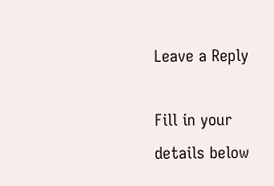Leave a Reply

Fill in your details below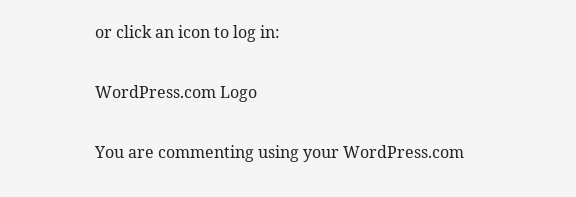or click an icon to log in:

WordPress.com Logo

You are commenting using your WordPress.com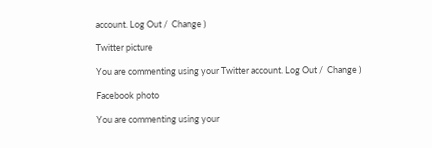account. Log Out /  Change )

Twitter picture

You are commenting using your Twitter account. Log Out /  Change )

Facebook photo

You are commenting using your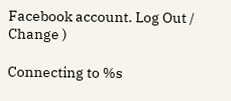Facebook account. Log Out /  Change )

Connecting to %s